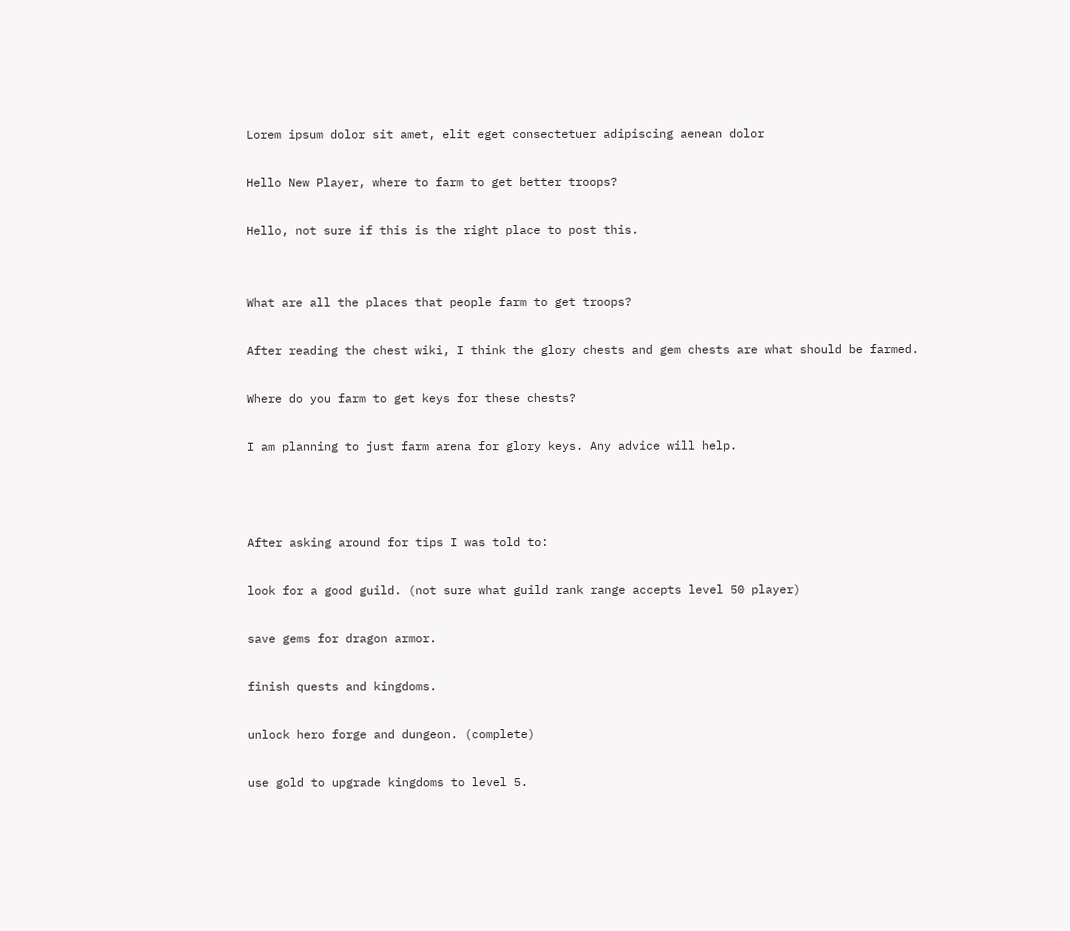Lorem ipsum dolor sit amet, elit eget consectetuer adipiscing aenean dolor

Hello New Player, where to farm to get better troops?

Hello, not sure if this is the right place to post this.


What are all the places that people farm to get troops?

After reading the chest wiki, I think the glory chests and gem chests are what should be farmed.

Where do you farm to get keys for these chests?

I am planning to just farm arena for glory keys. Any advice will help.



After asking around for tips I was told to:

look for a good guild. (not sure what guild rank range accepts level 50 player)

save gems for dragon armor.

finish quests and kingdoms.

unlock hero forge and dungeon. (complete)

use gold to upgrade kingdoms to level 5.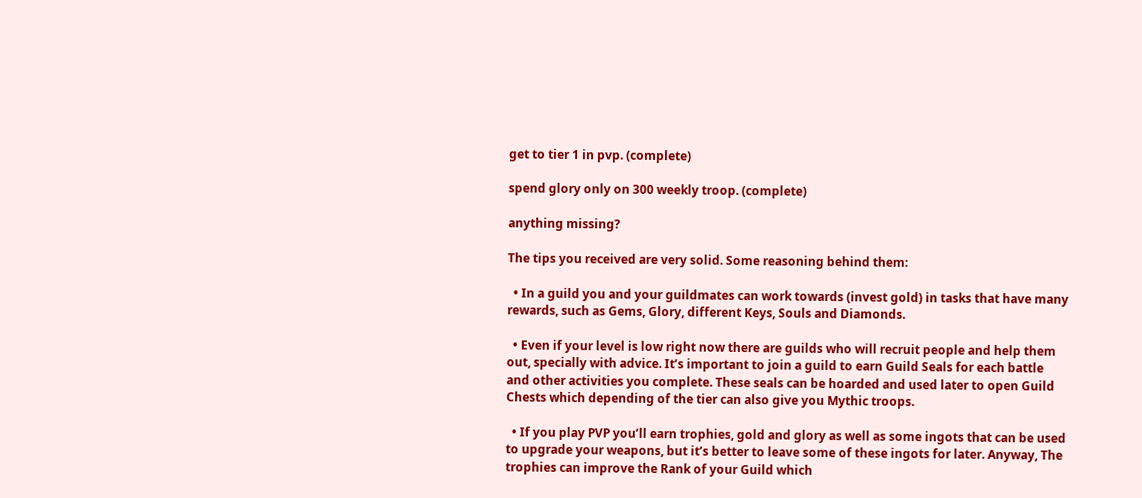get to tier 1 in pvp. (complete)

spend glory only on 300 weekly troop. (complete)

anything missing?

The tips you received are very solid. Some reasoning behind them:

  • In a guild you and your guildmates can work towards (invest gold) in tasks that have many rewards, such as Gems, Glory, different Keys, Souls and Diamonds.

  • Even if your level is low right now there are guilds who will recruit people and help them out, specially with advice. It’s important to join a guild to earn Guild Seals for each battle and other activities you complete. These seals can be hoarded and used later to open Guild Chests which depending of the tier can also give you Mythic troops.

  • If you play PVP you’ll earn trophies, gold and glory as well as some ingots that can be used to upgrade your weapons, but it’s better to leave some of these ingots for later. Anyway, The trophies can improve the Rank of your Guild which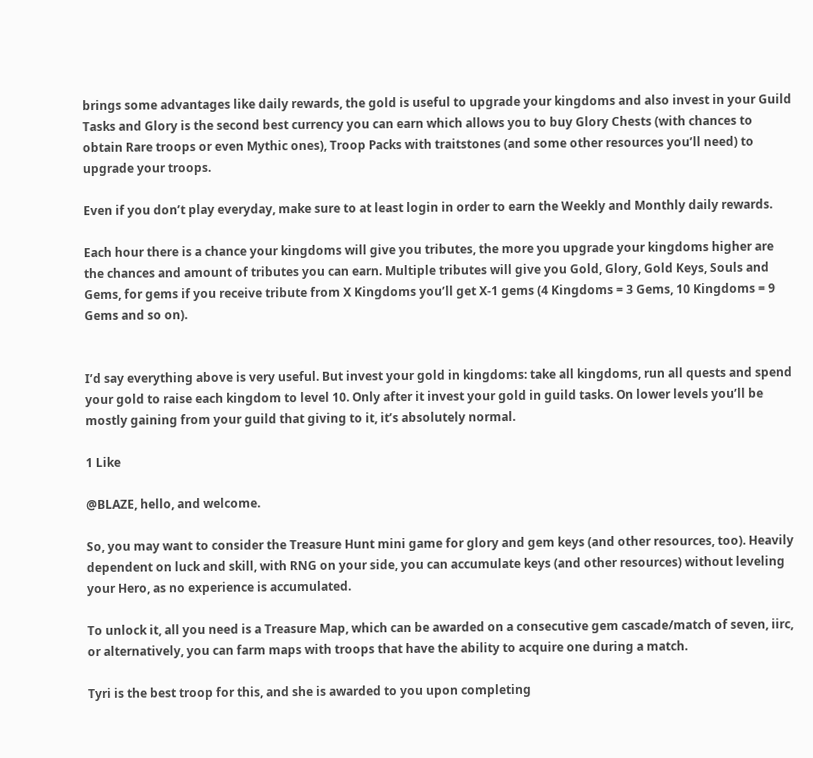brings some advantages like daily rewards, the gold is useful to upgrade your kingdoms and also invest in your Guild Tasks and Glory is the second best currency you can earn which allows you to buy Glory Chests (with chances to obtain Rare troops or even Mythic ones), Troop Packs with traitstones (and some other resources you’ll need) to upgrade your troops.

Even if you don’t play everyday, make sure to at least login in order to earn the Weekly and Monthly daily rewards.

Each hour there is a chance your kingdoms will give you tributes, the more you upgrade your kingdoms higher are the chances and amount of tributes you can earn. Multiple tributes will give you Gold, Glory, Gold Keys, Souls and Gems, for gems if you receive tribute from X Kingdoms you’ll get X-1 gems (4 Kingdoms = 3 Gems, 10 Kingdoms = 9 Gems and so on).


I’d say everything above is very useful. But invest your gold in kingdoms: take all kingdoms, run all quests and spend your gold to raise each kingdom to level 10. Only after it invest your gold in guild tasks. On lower levels you’ll be mostly gaining from your guild that giving to it, it’s absolutely normal.

1 Like

@BLAZE, hello, and welcome.

So, you may want to consider the Treasure Hunt mini game for glory and gem keys (and other resources, too). Heavily dependent on luck and skill, with RNG on your side, you can accumulate keys (and other resources) without leveling your Hero, as no experience is accumulated.

To unlock it, all you need is a Treasure Map, which can be awarded on a consecutive gem cascade/match of seven, iirc, or alternatively, you can farm maps with troops that have the ability to acquire one during a match.

Tyri is the best troop for this, and she is awarded to you upon completing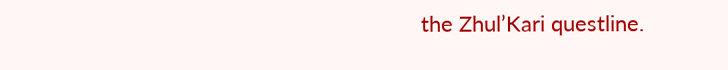the Zhul’Kari questline.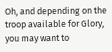Oh, and depending on the troop available for Glory, you may want to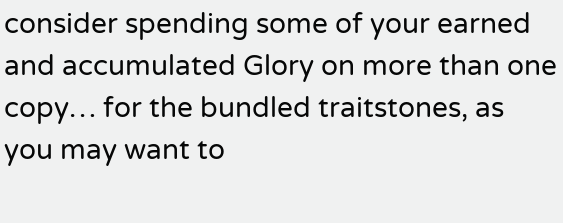consider spending some of your earned and accumulated Glory on more than one copy… for the bundled traitstones, as you may want to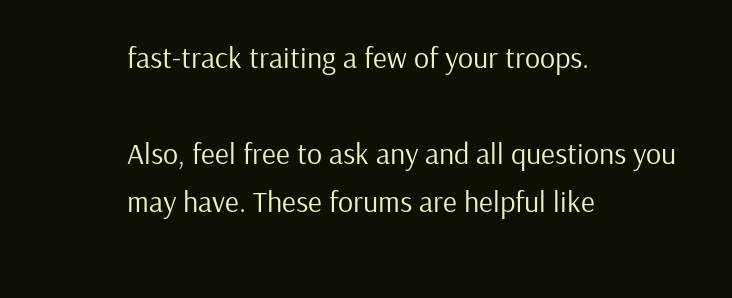fast-track traiting a few of your troops.

Also, feel free to ask any and all questions you may have. These forums are helpful like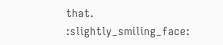that. :slightly_smiling_face: